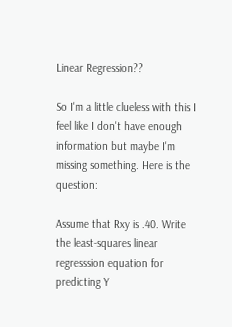Linear Regression??

So I'm a little clueless with this I feel like I don't have enough information but maybe I'm missing something. Here is the question:

Assume that Rxy is .40. Write the least-squares linear regresssion equation for predicting Y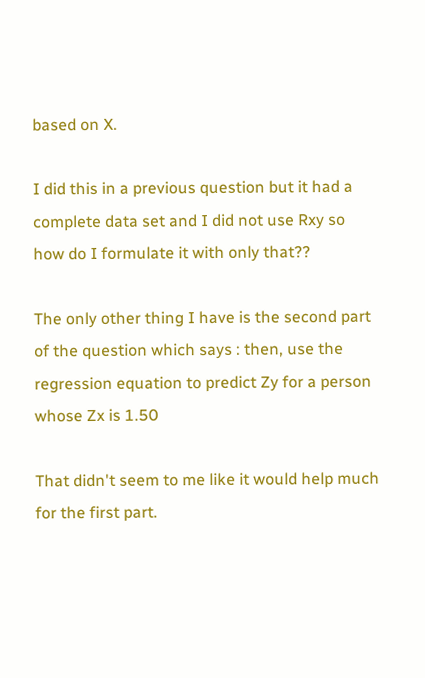based on X.

I did this in a previous question but it had a complete data set and I did not use Rxy so how do I formulate it with only that??

The only other thing I have is the second part of the question which says : then, use the regression equation to predict Zy for a person whose Zx is 1.50

That didn't seem to me like it would help much for the first part.